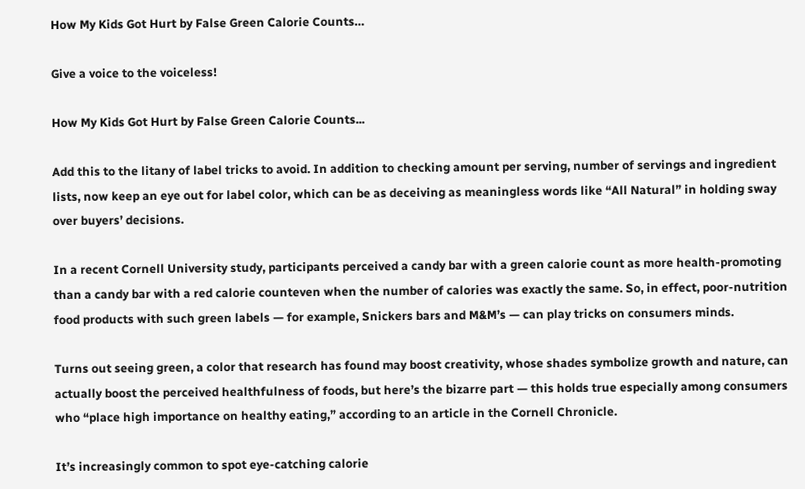How My Kids Got Hurt by False Green Calorie Counts…

Give a voice to the voiceless!

How My Kids Got Hurt by False Green Calorie Counts...

Add this to the litany of label tricks to avoid. In addition to checking amount per serving, number of servings and ingredient lists, now keep an eye out for label color, which can be as deceiving as meaningless words like “All Natural” in holding sway over buyers’ decisions.

In a recent Cornell University study, participants perceived a candy bar with a green calorie count as more health-promoting than a candy bar with a red calorie counteven when the number of calories was exactly the same. So, in effect, poor-nutrition food products with such green labels — for example, Snickers bars and M&M’s — can play tricks on consumers minds.

Turns out seeing green, a color that research has found may boost creativity, whose shades symbolize growth and nature, can actually boost the perceived healthfulness of foods, but here’s the bizarre part — this holds true especially among consumers who “place high importance on healthy eating,” according to an article in the Cornell Chronicle.

It’s increasingly common to spot eye-catching calorie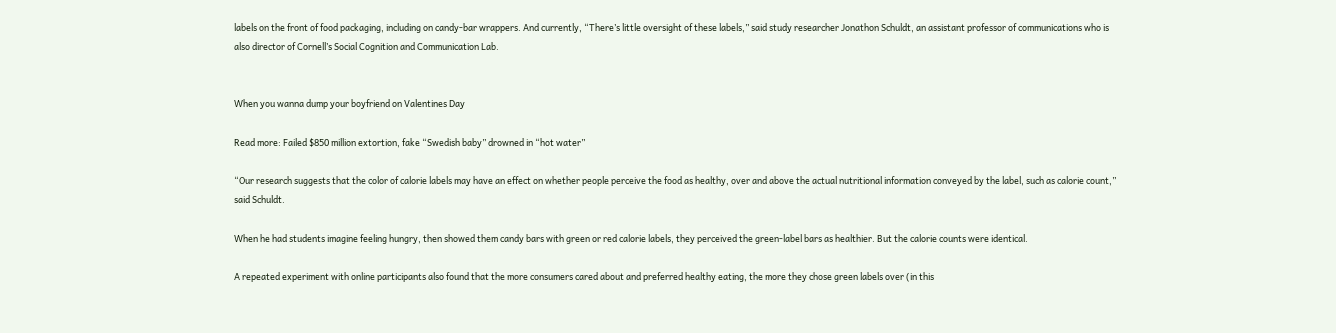labels on the front of food packaging, including on candy-bar wrappers. And currently, “There’s little oversight of these labels,” said study researcher Jonathon Schuldt, an assistant professor of communications who is also director of Cornell’s Social Cognition and Communication Lab.


When you wanna dump your boyfriend on Valentines Day

Read more: Failed $850 million extortion, fake “Swedish baby” drowned in “hot water”

“Our research suggests that the color of calorie labels may have an effect on whether people perceive the food as healthy, over and above the actual nutritional information conveyed by the label, such as calorie count,” said Schuldt.

When he had students imagine feeling hungry, then showed them candy bars with green or red calorie labels, they perceived the green-label bars as healthier. But the calorie counts were identical.

A repeated experiment with online participants also found that the more consumers cared about and preferred healthy eating, the more they chose green labels over (in this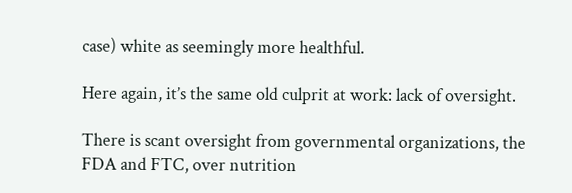case) white as seemingly more healthful.

Here again, it’s the same old culprit at work: lack of oversight.

There is scant oversight from governmental organizations, the FDA and FTC, over nutrition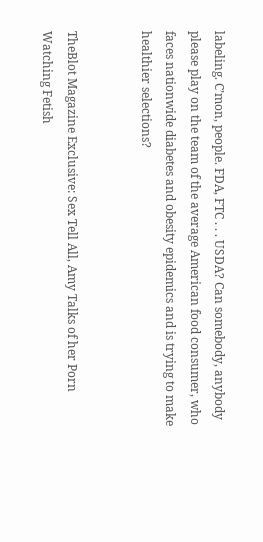labeling. C’mon, people. FDA, FTC . . . USDA? Can somebody, anybody please play on the team of the average American food consumer, who faces nationwide diabetes and obesity epidemics and is trying to make healthier selections?


TheBlot Magazine Exclusive: Sex Tell All, Amy Talks of her Porn Watching Fetish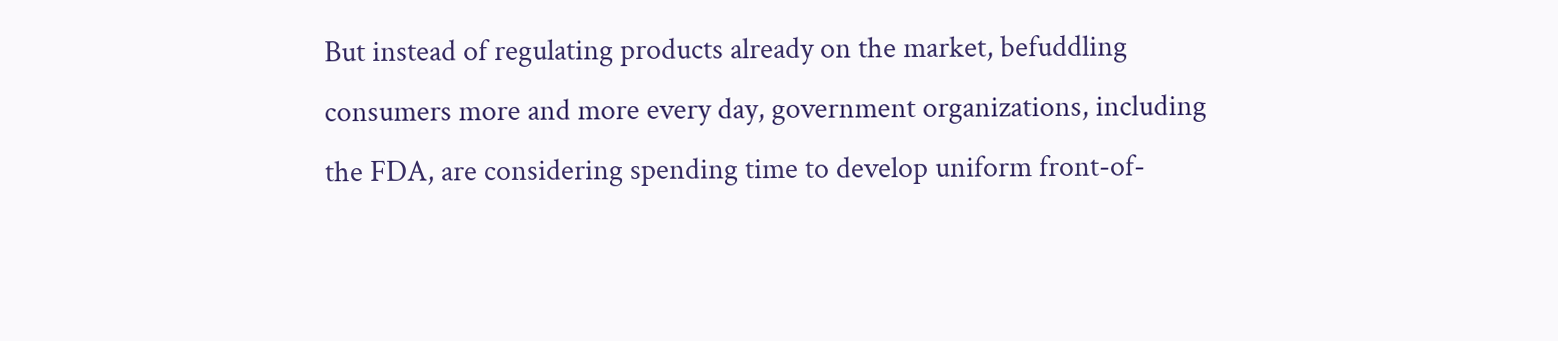But instead of regulating products already on the market, befuddling consumers more and more every day, government organizations, including the FDA, are considering spending time to develop uniform front-of-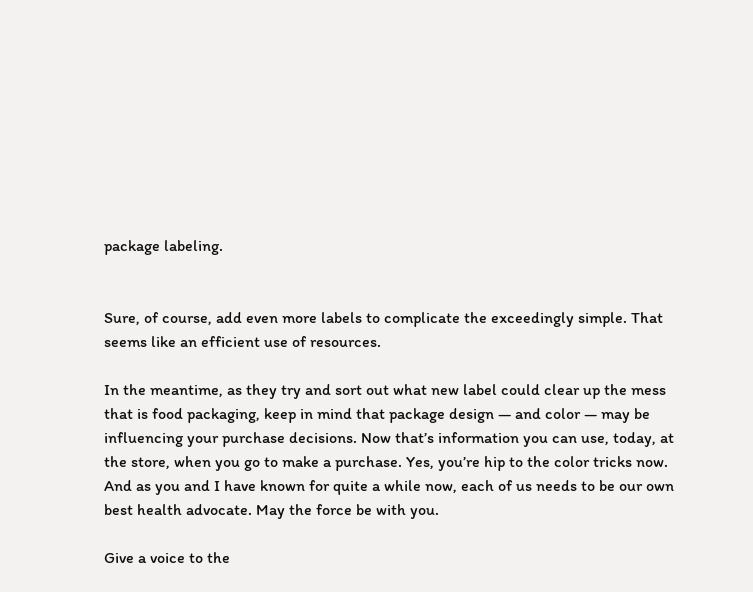package labeling.


Sure, of course, add even more labels to complicate the exceedingly simple. That seems like an efficient use of resources.

In the meantime, as they try and sort out what new label could clear up the mess that is food packaging, keep in mind that package design — and color — may be influencing your purchase decisions. Now that’s information you can use, today, at the store, when you go to make a purchase. Yes, you’re hip to the color tricks now. And as you and I have known for quite a while now, each of us needs to be our own best health advocate. May the force be with you.

Give a voice to the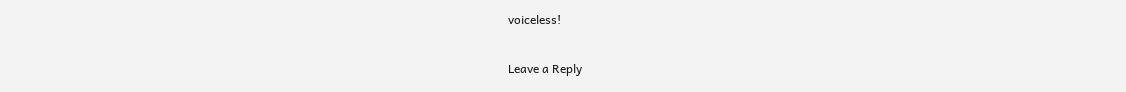voiceless!

Leave a Reply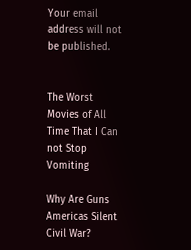Your email address will not be published.


The Worst Movies of All Time That I Can not Stop Vomiting

Why Are Guns Americas Silent Civil War?